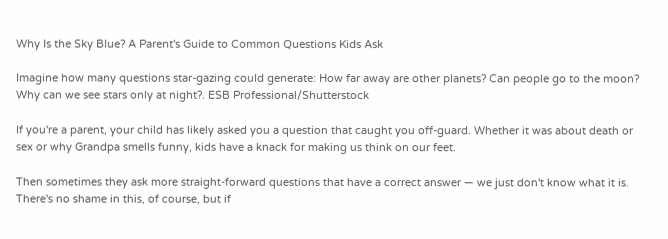Why Is the Sky Blue? A Parent's Guide to Common Questions Kids Ask

Imagine how many questions star-gazing could generate: How far away are other planets? Can people go to the moon? Why can we see stars only at night?. ESB Professional/Shutterstock

If you're a parent, your child has likely asked you a question that caught you off-guard. Whether it was about death or sex or why Grandpa smells funny, kids have a knack for making us think on our feet.

Then sometimes they ask more straight-forward questions that have a correct answer — we just don't know what it is. There's no shame in this, of course, but if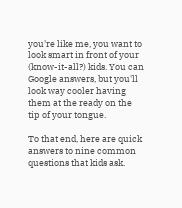you're like me, you want to look smart in front of your (know-it-all?) kids. You can Google answers, but you'll look way cooler having them at the ready on the tip of your tongue.

To that end, here are quick answers to nine common questions that kids ask.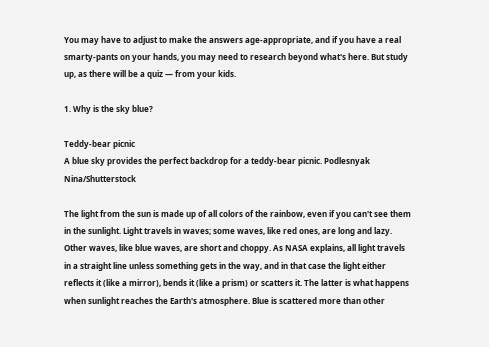You may have to adjust to make the answers age-appropriate, and if you have a real smarty-pants on your hands, you may need to research beyond what's here. But study up, as there will be a quiz — from your kids.

1. Why is the sky blue?

Teddy-bear picnic
A blue sky provides the perfect backdrop for a teddy-bear picnic. Podlesnyak Nina/Shutterstock

The light from the sun is made up of all colors of the rainbow, even if you can't see them in the sunlight. Light travels in waves; some waves, like red ones, are long and lazy. Other waves, like blue waves, are short and choppy. As NASA explains, all light travels in a straight line unless something gets in the way, and in that case the light either reflects it (like a mirror), bends it (like a prism) or scatters it. The latter is what happens when sunlight reaches the Earth's atmosphere. Blue is scattered more than other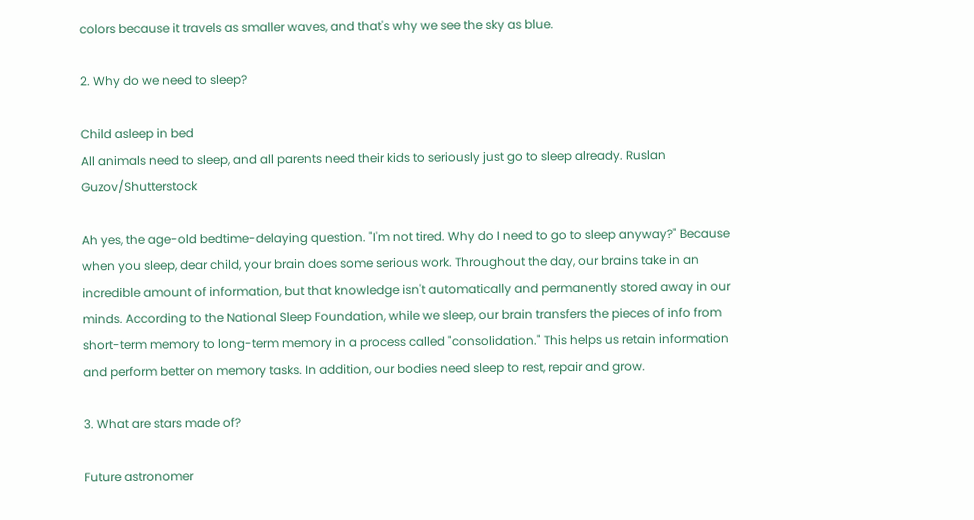colors because it travels as smaller waves, and that's why we see the sky as blue.

2. Why do we need to sleep?

Child asleep in bed
All animals need to sleep, and all parents need their kids to seriously just go to sleep already. Ruslan Guzov/Shutterstock

Ah yes, the age-old bedtime-delaying question. "I'm not tired. Why do I need to go to sleep anyway?" Because when you sleep, dear child, your brain does some serious work. Throughout the day, our brains take in an incredible amount of information, but that knowledge isn't automatically and permanently stored away in our minds. According to the National Sleep Foundation, while we sleep, our brain transfers the pieces of info from short-term memory to long-term memory in a process called "consolidation." This helps us retain information and perform better on memory tasks. In addition, our bodies need sleep to rest, repair and grow.

3. What are stars made of?

Future astronomer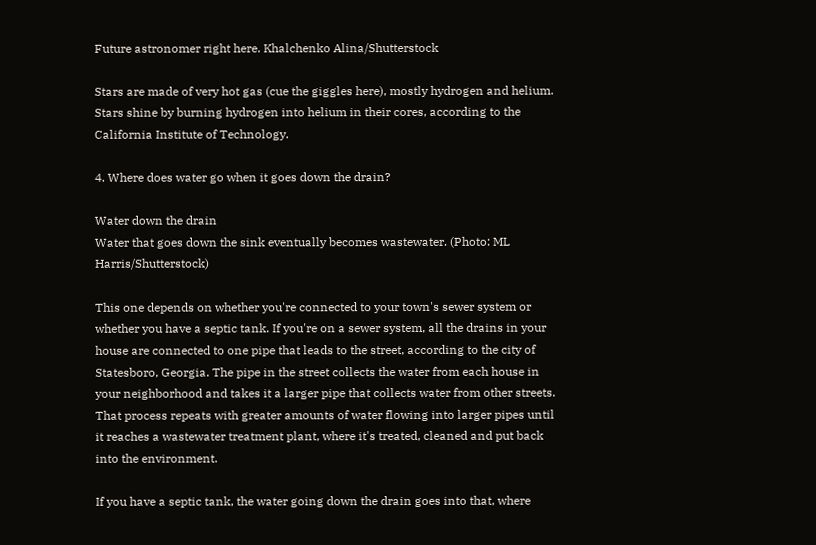Future astronomer right here. Khalchenko Alina/Shutterstock

Stars are made of very hot gas (cue the giggles here), mostly hydrogen and helium. Stars shine by burning hydrogen into helium in their cores, according to the California Institute of Technology.

4. Where does water go when it goes down the drain?

Water down the drain
Water that goes down the sink eventually becomes wastewater. (Photo: ML Harris/Shutterstock)

This one depends on whether you're connected to your town's sewer system or whether you have a septic tank. If you're on a sewer system, all the drains in your house are connected to one pipe that leads to the street, according to the city of Statesboro, Georgia. The pipe in the street collects the water from each house in your neighborhood and takes it a larger pipe that collects water from other streets. That process repeats with greater amounts of water flowing into larger pipes until it reaches a wastewater treatment plant, where it's treated, cleaned and put back into the environment.

If you have a septic tank, the water going down the drain goes into that, where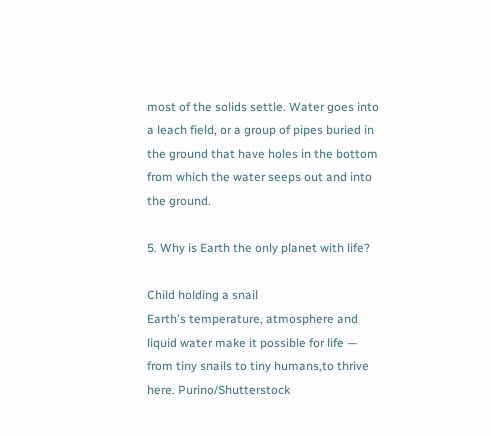most of the solids settle. Water goes into a leach field, or a group of pipes buried in the ground that have holes in the bottom from which the water seeps out and into the ground.

5. Why is Earth the only planet with life?

Child holding a snail
Earth's temperature, atmosphere and liquid water make it possible for life — from tiny snails to tiny humans,to thrive here. Purino/Shutterstock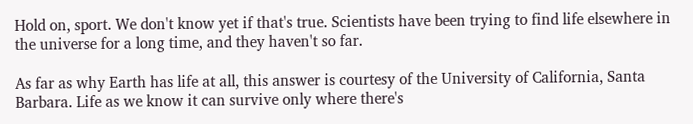Hold on, sport. We don't know yet if that's true. Scientists have been trying to find life elsewhere in the universe for a long time, and they haven't so far.

As far as why Earth has life at all, this answer is courtesy of the University of California, Santa Barbara. Life as we know it can survive only where there's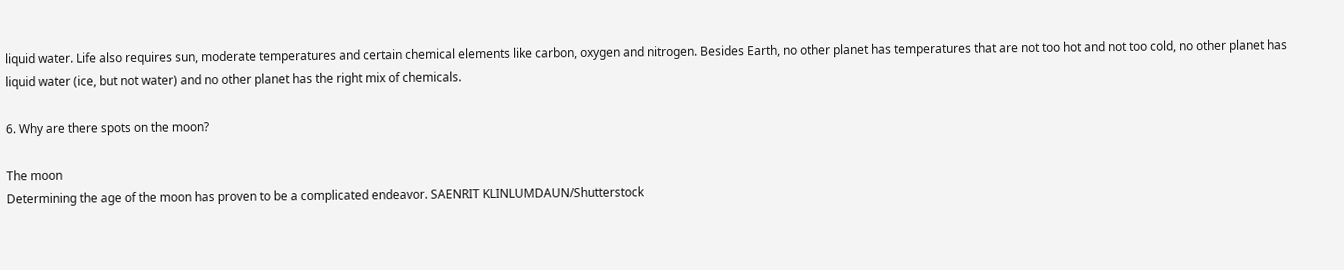liquid water. Life also requires sun, moderate temperatures and certain chemical elements like carbon, oxygen and nitrogen. Besides Earth, no other planet has temperatures that are not too hot and not too cold, no other planet has liquid water (ice, but not water) and no other planet has the right mix of chemicals.

6. Why are there spots on the moon?

The moon
Determining the age of the moon has proven to be a complicated endeavor. SAENRIT KLINLUMDAUN/Shutterstock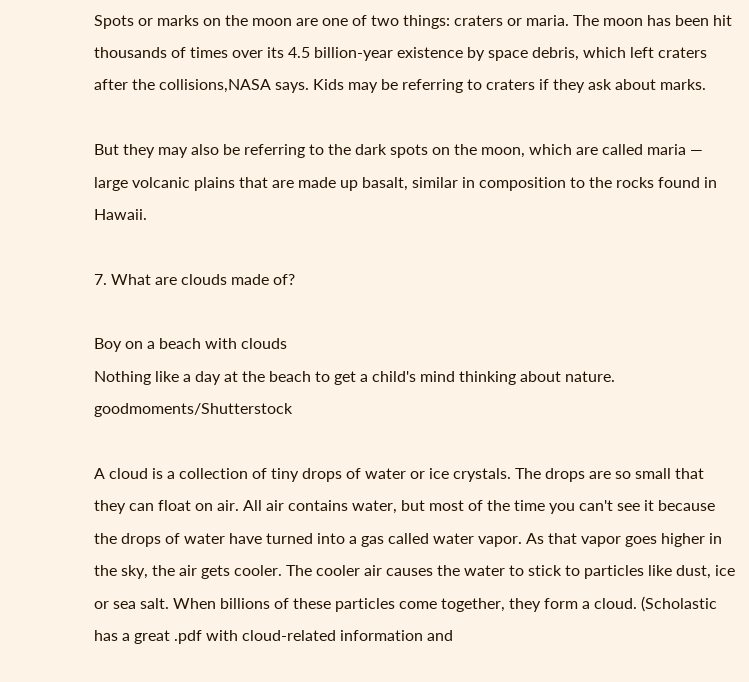Spots or marks on the moon are one of two things: craters or maria. The moon has been hit thousands of times over its 4.5 billion-year existence by space debris, which left craters after the collisions,NASA says. Kids may be referring to craters if they ask about marks.

But they may also be referring to the dark spots on the moon, which are called maria — large volcanic plains that are made up basalt, similar in composition to the rocks found in Hawaii.

7. What are clouds made of?

Boy on a beach with clouds
Nothing like a day at the beach to get a child's mind thinking about nature. goodmoments/Shutterstock

A cloud is a collection of tiny drops of water or ice crystals. The drops are so small that they can float on air. All air contains water, but most of the time you can't see it because the drops of water have turned into a gas called water vapor. As that vapor goes higher in the sky, the air gets cooler. The cooler air causes the water to stick to particles like dust, ice or sea salt. When billions of these particles come together, they form a cloud. (Scholastic has a great .pdf with cloud-related information and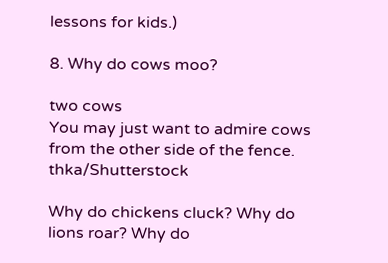lessons for kids.)

8. Why do cows moo?

two cows
You may just want to admire cows from the other side of the fence. thka/Shutterstock

Why do chickens cluck? Why do lions roar? Why do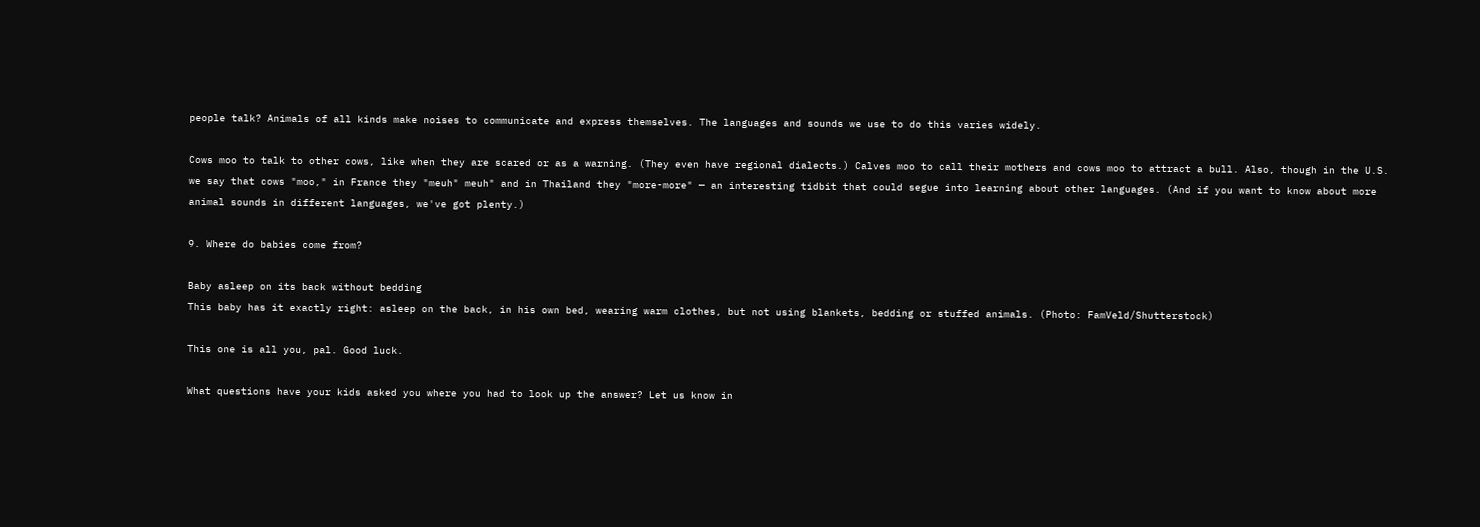people talk? Animals of all kinds make noises to communicate and express themselves. The languages and sounds we use to do this varies widely.

Cows moo to talk to other cows, like when they are scared or as a warning. (They even have regional dialects.) Calves moo to call their mothers and cows moo to attract a bull. Also, though in the U.S. we say that cows "moo," in France they "meuh" meuh" and in Thailand they "more-more" — an interesting tidbit that could segue into learning about other languages. (And if you want to know about more animal sounds in different languages, we've got plenty.)

9. Where do babies come from?

Baby asleep on its back without bedding
This baby has it exactly right: asleep on the back, in his own bed, wearing warm clothes, but not using blankets, bedding or stuffed animals. (Photo: FamVeld/Shutterstock)

This one is all you, pal. Good luck.

What questions have your kids asked you where you had to look up the answer? Let us know in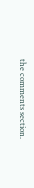the comments section.